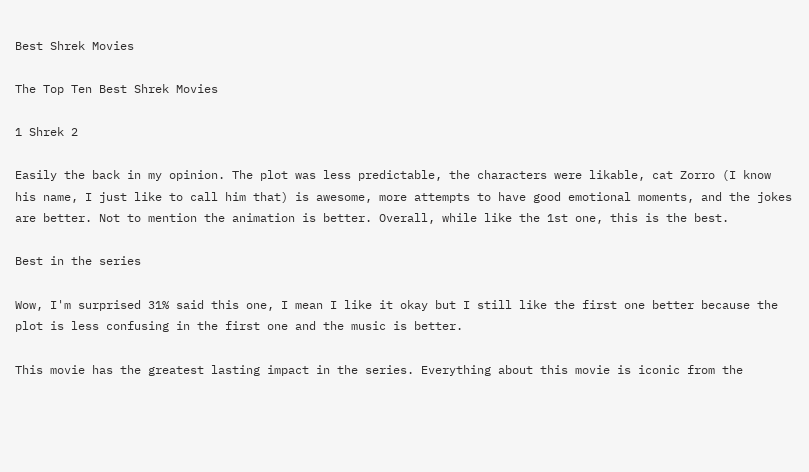Best Shrek Movies

The Top Ten Best Shrek Movies

1 Shrek 2

Easily the back in my opinion. The plot was less predictable, the characters were likable, cat Zorro (I know his name, I just like to call him that) is awesome, more attempts to have good emotional moments, and the jokes are better. Not to mention the animation is better. Overall, while like the 1st one, this is the best.

Best in the series

Wow, I'm surprised 31% said this one, I mean I like it okay but I still like the first one better because the plot is less confusing in the first one and the music is better.

This movie has the greatest lasting impact in the series. Everything about this movie is iconic from the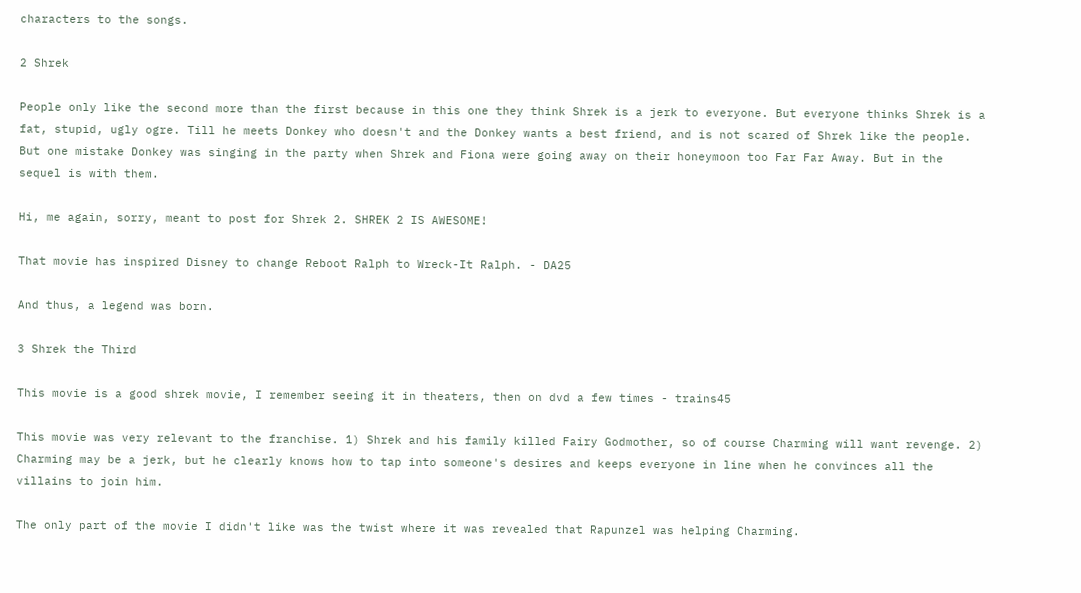characters to the songs.

2 Shrek

People only like the second more than the first because in this one they think Shrek is a jerk to everyone. But everyone thinks Shrek is a fat, stupid, ugly ogre. Till he meets Donkey who doesn't and the Donkey wants a best friend, and is not scared of Shrek like the people.
But one mistake Donkey was singing in the party when Shrek and Fiona were going away on their honeymoon too Far Far Away. But in the sequel is with them.

Hi, me again, sorry, meant to post for Shrek 2. SHREK 2 IS AWESOME!

That movie has inspired Disney to change Reboot Ralph to Wreck-It Ralph. - DA25

And thus, a legend was born.

3 Shrek the Third

This movie is a good shrek movie, I remember seeing it in theaters, then on dvd a few times - trains45

This movie was very relevant to the franchise. 1) Shrek and his family killed Fairy Godmother, so of course Charming will want revenge. 2) Charming may be a jerk, but he clearly knows how to tap into someone's desires and keeps everyone in line when he convinces all the villains to join him.

The only part of the movie I didn't like was the twist where it was revealed that Rapunzel was helping Charming.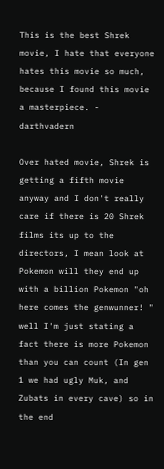This is the best Shrek movie, I hate that everyone hates this movie so much, because I found this movie a masterpiece. - darthvadern

Over hated movie, Shrek is getting a fifth movie anyway and I don't really care if there is 20 Shrek films its up to the directors, I mean look at Pokemon will they end up with a billion Pokemon "oh here comes the genwunner! " well I'm just stating a fact there is more Pokemon than you can count (In gen 1 we had ugly Muk, and Zubats in every cave) so in the end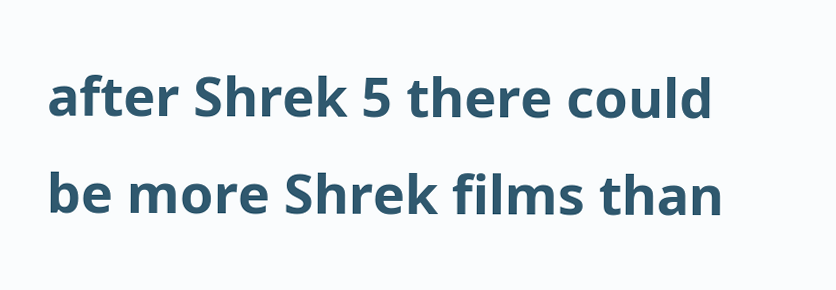after Shrek 5 there could be more Shrek films than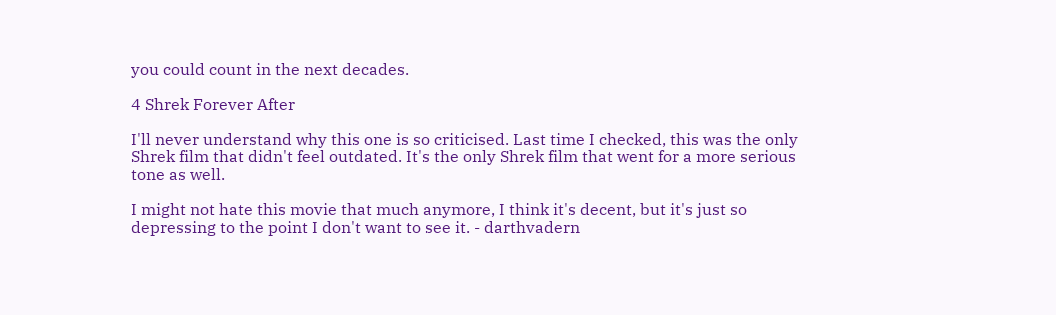you could count in the next decades.

4 Shrek Forever After

I'll never understand why this one is so criticised. Last time I checked, this was the only Shrek film that didn't feel outdated. It's the only Shrek film that went for a more serious tone as well.

I might not hate this movie that much anymore, I think it's decent, but it's just so depressing to the point I don't want to see it. - darthvadern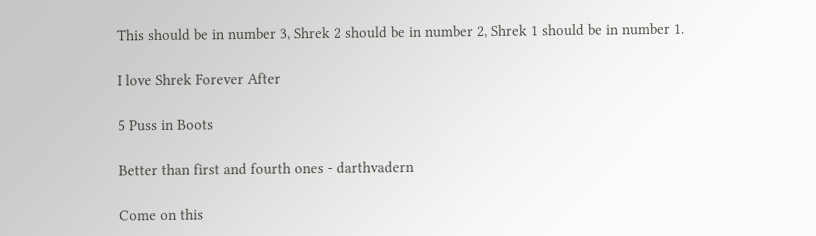This should be in number 3, Shrek 2 should be in number 2, Shrek 1 should be in number 1.

I love Shrek Forever After

5 Puss in Boots

Better than first and fourth ones - darthvadern

Come on this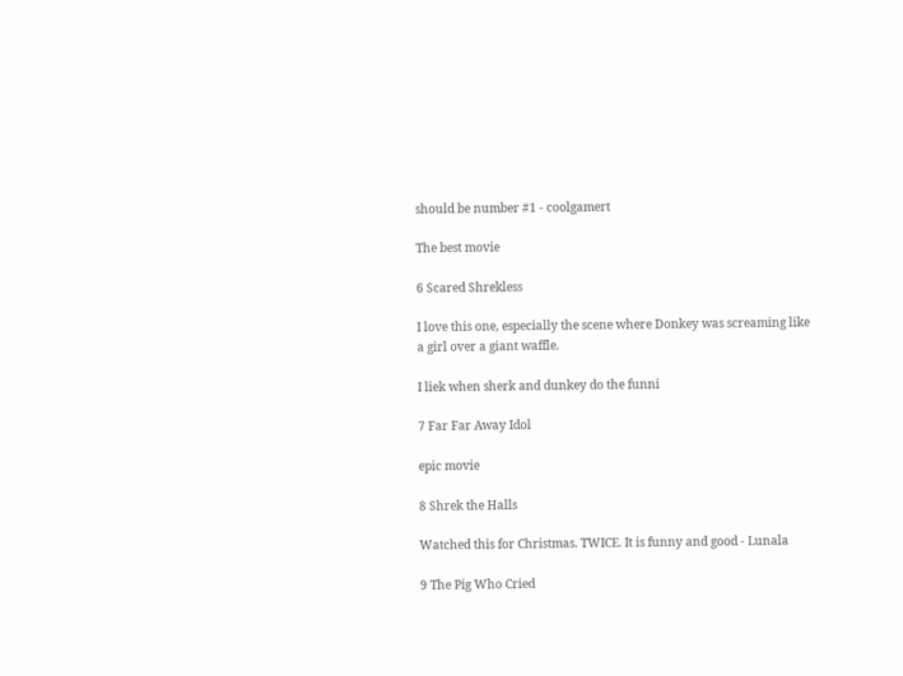should be number #1 - coolgamert

The best movie

6 Scared Shrekless

I love this one, especially the scene where Donkey was screaming like a girl over a giant waffle.

I liek when sherk and dunkey do the funni

7 Far Far Away Idol

epic movie

8 Shrek the Halls

Watched this for Christmas. TWICE. It is funny and good - Lunala

9 The Pig Who Cried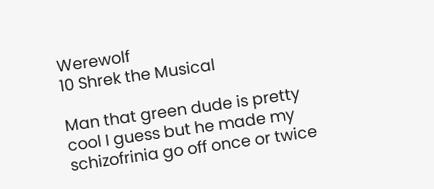Werewolf
10 Shrek the Musical

Man that green dude is pretty cool I guess but he made my schizofrinia go off once or twice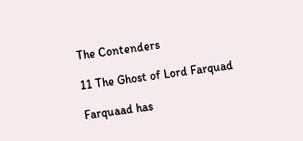The Contenders

11 The Ghost of Lord Farquad

Farquaad has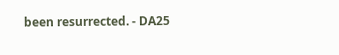been resurrected. - DA25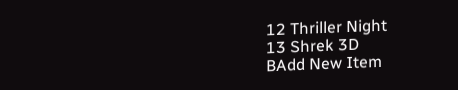12 Thriller Night
13 Shrek 3D
BAdd New Item